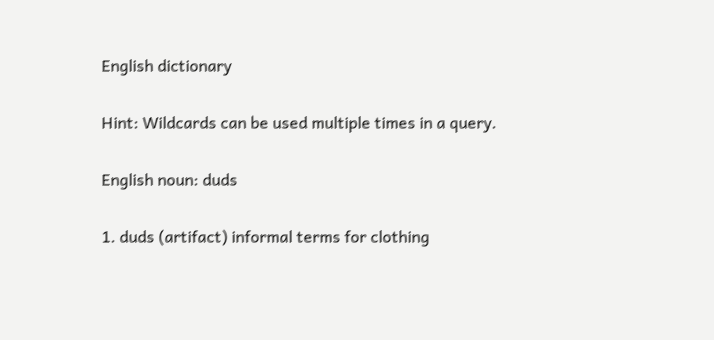English dictionary

Hint: Wildcards can be used multiple times in a query.

English noun: duds

1. duds (artifact) informal terms for clothing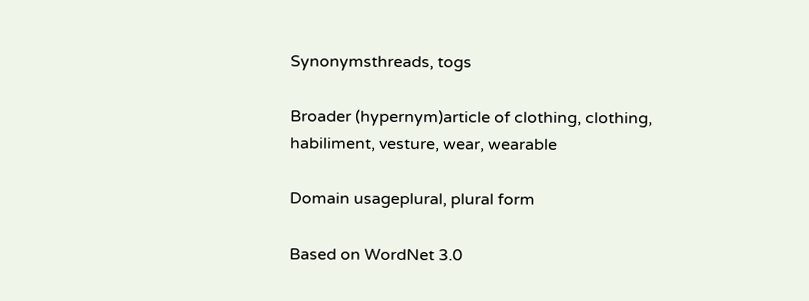Synonymsthreads, togs

Broader (hypernym)article of clothing, clothing, habiliment, vesture, wear, wearable

Domain usageplural, plural form

Based on WordNet 3.0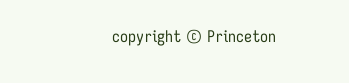copyright © Princeton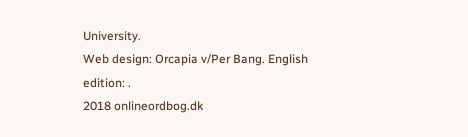University.
Web design: Orcapia v/Per Bang. English edition: .
2018 onlineordbog.dk